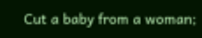Cut a baby from a woman;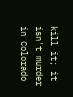kill it; it isn't murder in Colorado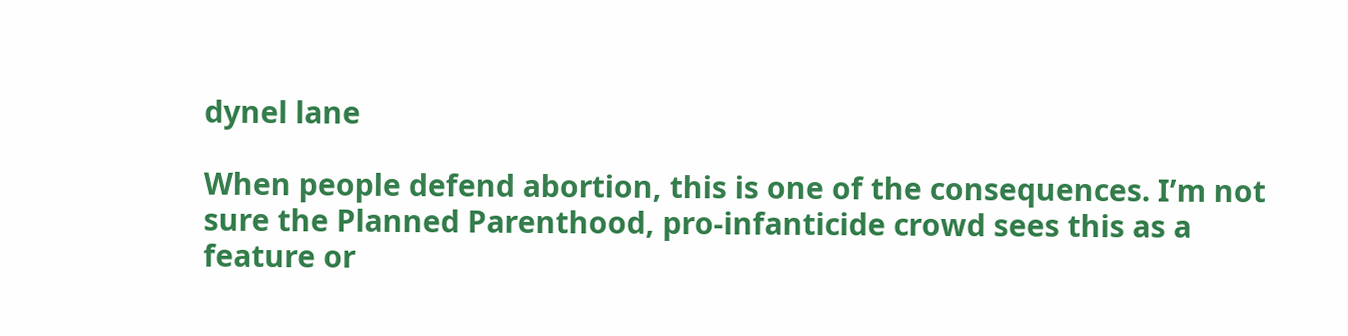dynel lane

When people defend abortion, this is one of the consequences. I’m not sure the Planned Parenthood, pro-infanticide crowd sees this as a feature or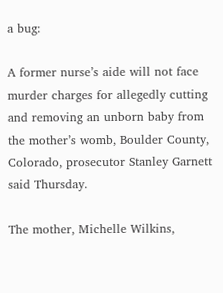a bug:

A former nurse’s aide will not face murder charges for allegedly cutting and removing an unborn baby from the mother’s womb, Boulder County, Colorado, prosecutor Stanley Garnett said Thursday.

The mother, Michelle Wilkins,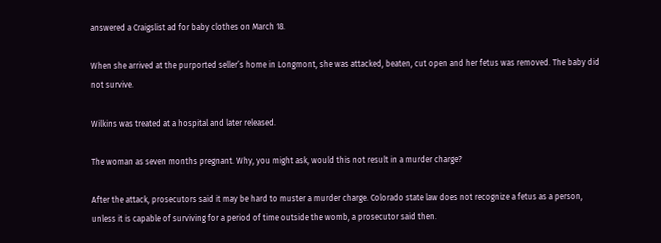answered a Craigslist ad for baby clothes on March 18.

When she arrived at the purported seller’s home in Longmont, she was attacked, beaten, cut open and her fetus was removed. The baby did not survive.

Wilkins was treated at a hospital and later released.

The woman as seven months pregnant. Why, you might ask, would this not result in a murder charge?

After the attack, prosecutors said it may be hard to muster a murder charge. Colorado state law does not recognize a fetus as a person, unless it is capable of surviving for a period of time outside the womb, a prosecutor said then.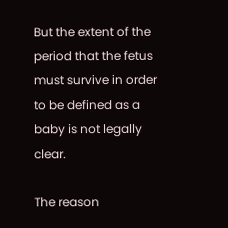But the extent of the period that the fetus must survive in order to be defined as a baby is not legally clear.

The reason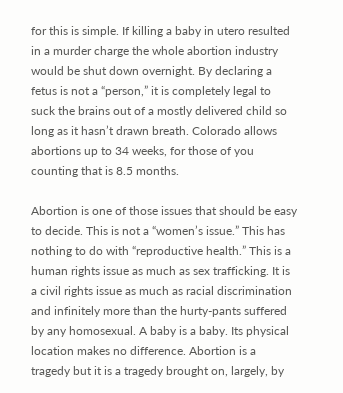for this is simple. If killing a baby in utero resulted in a murder charge the whole abortion industry would be shut down overnight. By declaring a fetus is not a “person,” it is completely legal to suck the brains out of a mostly delivered child so long as it hasn’t drawn breath. Colorado allows abortions up to 34 weeks, for those of you counting that is 8.5 months.

Abortion is one of those issues that should be easy to decide. This is not a “women’s issue.” This has nothing to do with “reproductive health.” This is a human rights issue as much as sex trafficking. It is a civil rights issue as much as racial discrimination and infinitely more than the hurty-pants suffered by any homosexual. A baby is a baby. Its physical location makes no difference. Abortion is a tragedy but it is a tragedy brought on, largely, by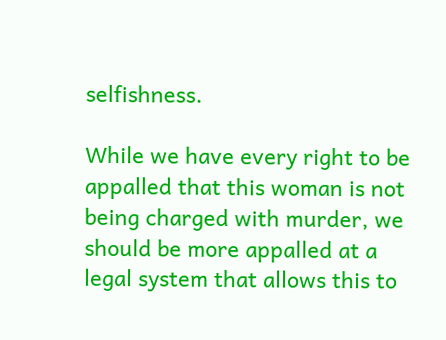selfishness.

While we have every right to be appalled that this woman is not being charged with murder, we should be more appalled at a legal system that allows this to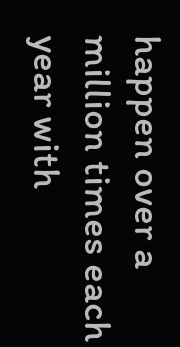happen over a million times each year with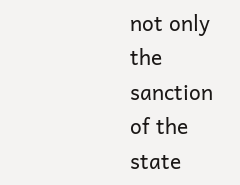not only the sanction of the state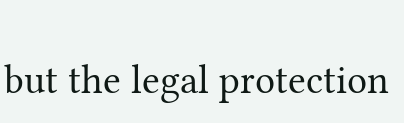but the legal protection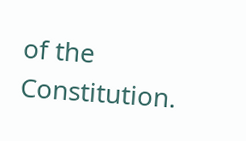of the Constitution.